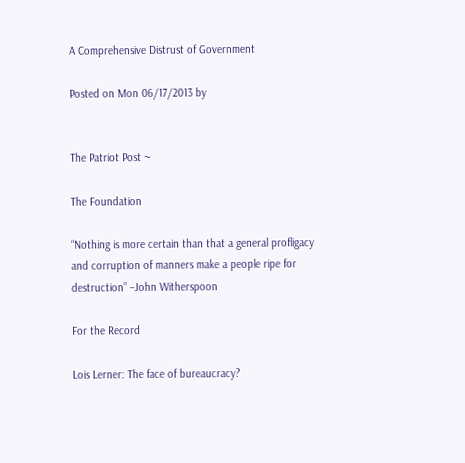A Comprehensive Distrust of Government

Posted on Mon 06/17/2013 by


The Patriot Post ~

The Foundation

“Nothing is more certain than that a general profligacy and corruption of manners make a people ripe for destruction” –John Witherspoon

For the Record

Lois Lerner: The face of bureaucracy?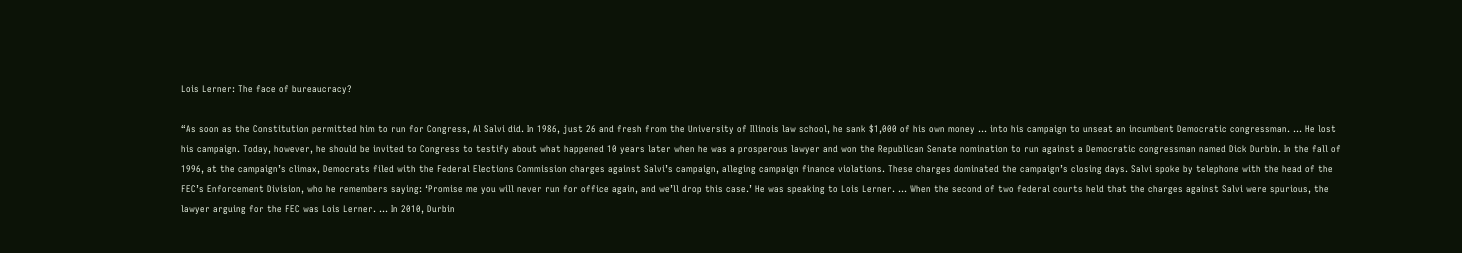Lois Lerner: The face of bureaucracy?

“As soon as the Constitution permitted him to run for Congress, Al Salvi did. In 1986, just 26 and fresh from the University of Illinois law school, he sank $1,000 of his own money … into his campaign to unseat an incumbent Democratic congressman. … He lost his campaign. Today, however, he should be invited to Congress to testify about what happened 10 years later when he was a prosperous lawyer and won the Republican Senate nomination to run against a Democratic congressman named Dick Durbin. In the fall of 1996, at the campaign’s climax, Democrats filed with the Federal Elections Commission charges against Salvi’s campaign, alleging campaign finance violations. These charges dominated the campaign’s closing days. Salvi spoke by telephone with the head of the FEC’s Enforcement Division, who he remembers saying: ‘Promise me you will never run for office again, and we’ll drop this case.’ He was speaking to Lois Lerner. … When the second of two federal courts held that the charges against Salvi were spurious, the lawyer arguing for the FEC was Lois Lerner. … In 2010, Durbin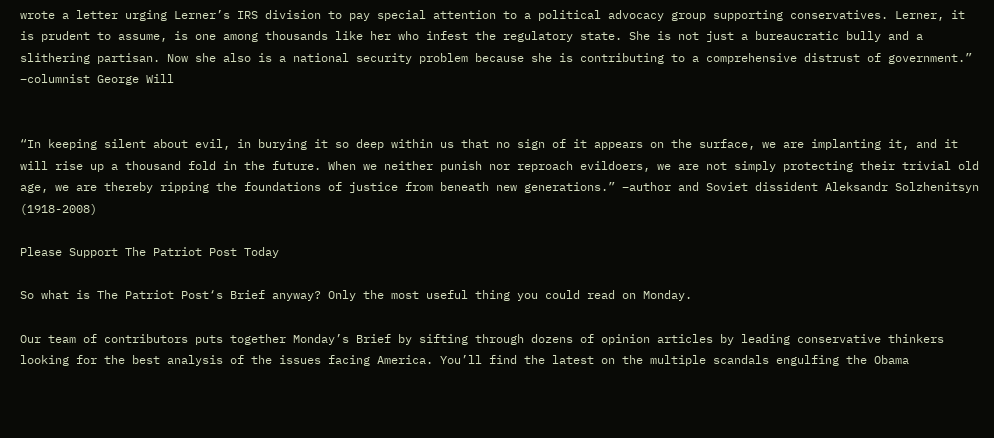wrote a letter urging Lerner’s IRS division to pay special attention to a political advocacy group supporting conservatives. Lerner, it is prudent to assume, is one among thousands like her who infest the regulatory state. She is not just a bureaucratic bully and a slithering partisan. Now she also is a national security problem because she is contributing to a comprehensive distrust of government.” –columnist George Will


“In keeping silent about evil, in burying it so deep within us that no sign of it appears on the surface, we are implanting it, and it will rise up a thousand fold in the future. When we neither punish nor reproach evildoers, we are not simply protecting their trivial old age, we are thereby ripping the foundations of justice from beneath new generations.” –author and Soviet dissident Aleksandr Solzhenitsyn (1918-2008)

Please Support The Patriot Post Today

So what is The Patriot Post‘s Brief anyway? Only the most useful thing you could read on Monday.

Our team of contributors puts together Monday’s Brief by sifting through dozens of opinion articles by leading conservative thinkers looking for the best analysis of the issues facing America. You’ll find the latest on the multiple scandals engulfing the Obama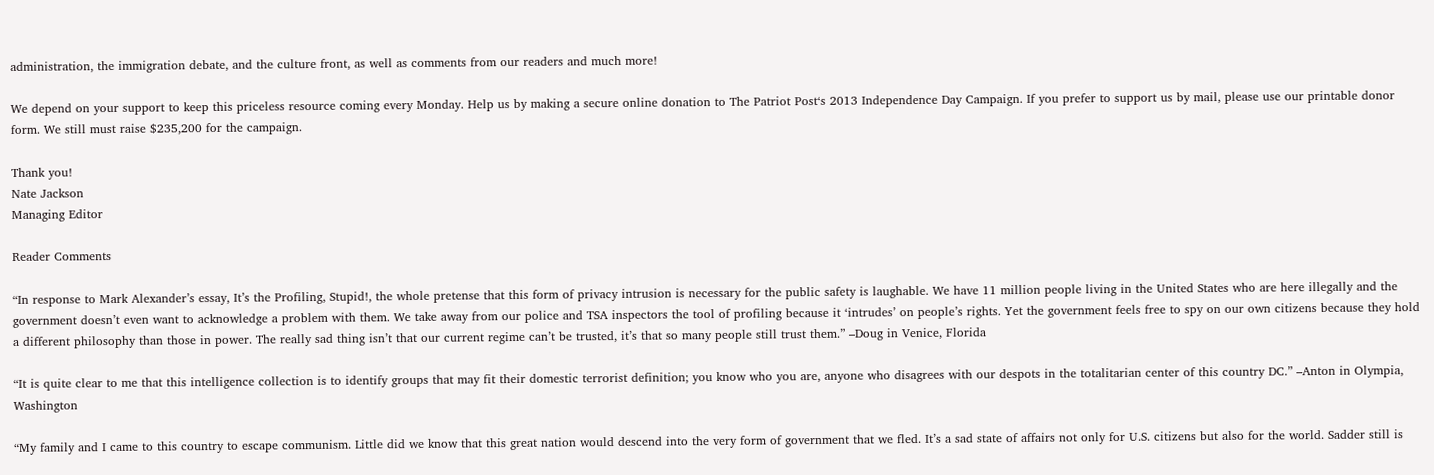administration, the immigration debate, and the culture front, as well as comments from our readers and much more!

We depend on your support to keep this priceless resource coming every Monday. Help us by making a secure online donation to The Patriot Post‘s 2013 Independence Day Campaign. If you prefer to support us by mail, please use our printable donor form. We still must raise $235,200 for the campaign.

Thank you!
Nate Jackson
Managing Editor

Reader Comments

“In response to Mark Alexander’s essay, It’s the Profiling, Stupid!, the whole pretense that this form of privacy intrusion is necessary for the public safety is laughable. We have 11 million people living in the United States who are here illegally and the government doesn’t even want to acknowledge a problem with them. We take away from our police and TSA inspectors the tool of profiling because it ‘intrudes’ on people’s rights. Yet the government feels free to spy on our own citizens because they hold a different philosophy than those in power. The really sad thing isn’t that our current regime can’t be trusted, it’s that so many people still trust them.” –Doug in Venice, Florida

“It is quite clear to me that this intelligence collection is to identify groups that may fit their domestic terrorist definition; you know who you are, anyone who disagrees with our despots in the totalitarian center of this country DC.” –Anton in Olympia, Washington

“My family and I came to this country to escape communism. Little did we know that this great nation would descend into the very form of government that we fled. It’s a sad state of affairs not only for U.S. citizens but also for the world. Sadder still is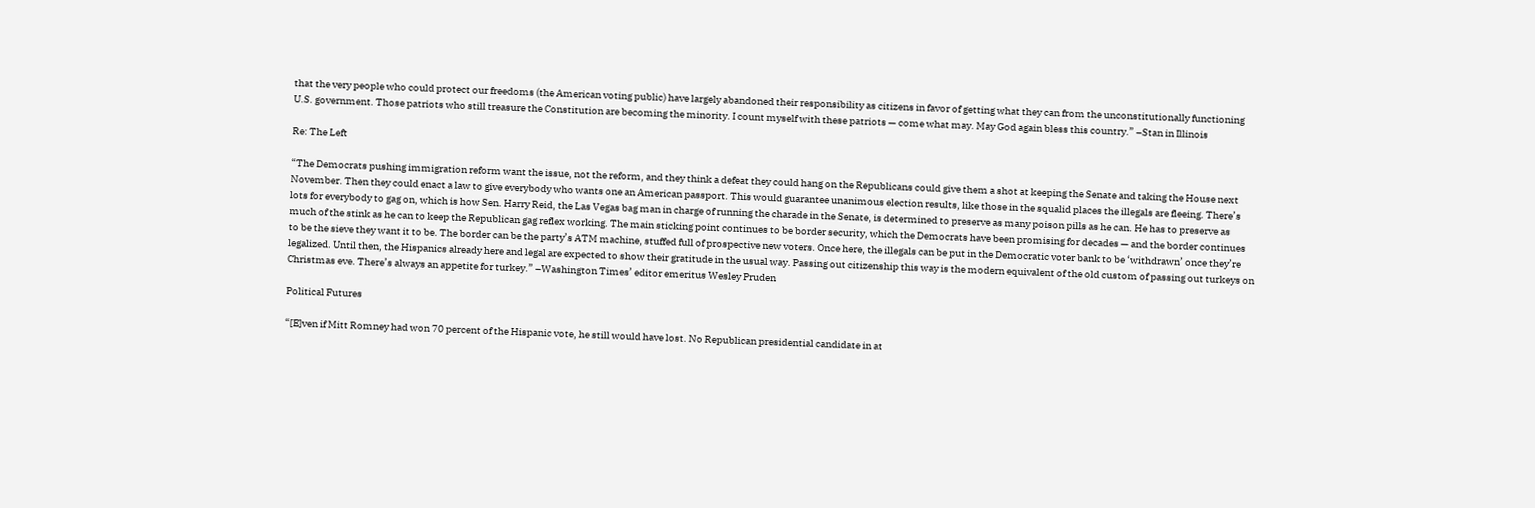that the very people who could protect our freedoms (the American voting public) have largely abandoned their responsibility as citizens in favor of getting what they can from the unconstitutionally functioning U.S. government. Those patriots who still treasure the Constitution are becoming the minority. I count myself with these patriots — come what may. May God again bless this country.” –Stan in Illinois

Re: The Left

“The Democrats pushing immigration reform want the issue, not the reform, and they think a defeat they could hang on the Republicans could give them a shot at keeping the Senate and taking the House next November. Then they could enact a law to give everybody who wants one an American passport. This would guarantee unanimous election results, like those in the squalid places the illegals are fleeing. There’s lots for everybody to gag on, which is how Sen. Harry Reid, the Las Vegas bag man in charge of running the charade in the Senate, is determined to preserve as many poison pills as he can. He has to preserve as much of the stink as he can to keep the Republican gag reflex working. The main sticking point continues to be border security, which the Democrats have been promising for decades — and the border continues to be the sieve they want it to be. The border can be the party’s ATM machine, stuffed full of prospective new voters. Once here, the illegals can be put in the Democratic voter bank to be ‘withdrawn’ once they’re legalized. Until then, the Hispanics already here and legal are expected to show their gratitude in the usual way. Passing out citizenship this way is the modern equivalent of the old custom of passing out turkeys on Christmas eve. There’s always an appetite for turkey.” –Washington Times’ editor emeritus Wesley Pruden

Political Futures

“[E]ven if Mitt Romney had won 70 percent of the Hispanic vote, he still would have lost. No Republican presidential candidate in at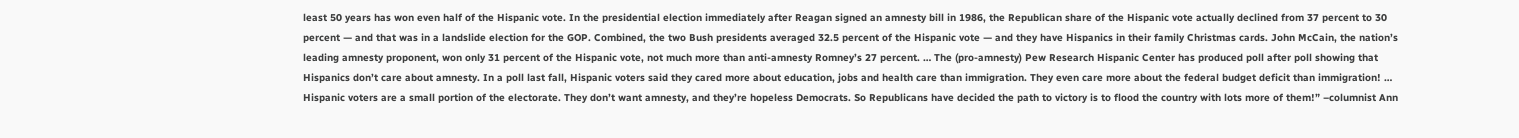least 50 years has won even half of the Hispanic vote. In the presidential election immediately after Reagan signed an amnesty bill in 1986, the Republican share of the Hispanic vote actually declined from 37 percent to 30 percent — and that was in a landslide election for the GOP. Combined, the two Bush presidents averaged 32.5 percent of the Hispanic vote — and they have Hispanics in their family Christmas cards. John McCain, the nation’s leading amnesty proponent, won only 31 percent of the Hispanic vote, not much more than anti-amnesty Romney’s 27 percent. … The (pro-amnesty) Pew Research Hispanic Center has produced poll after poll showing that Hispanics don’t care about amnesty. In a poll last fall, Hispanic voters said they cared more about education, jobs and health care than immigration. They even care more about the federal budget deficit than immigration! … Hispanic voters are a small portion of the electorate. They don’t want amnesty, and they’re hopeless Democrats. So Republicans have decided the path to victory is to flood the country with lots more of them!” –columnist Ann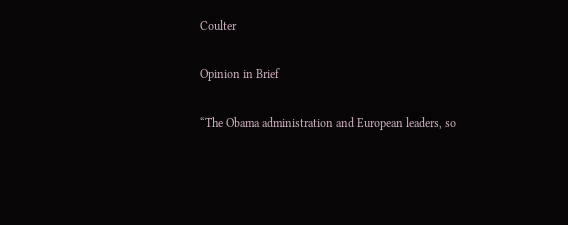Coulter

Opinion in Brief

“The Obama administration and European leaders, so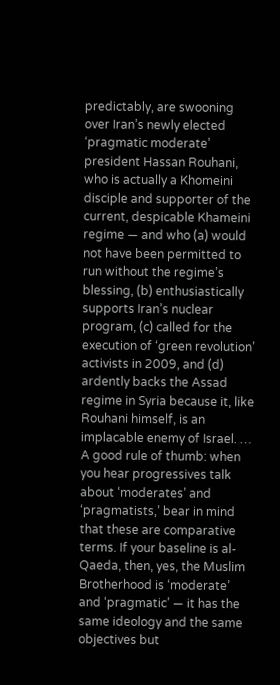predictably, are swooning over Iran’s newly elected ‘pragmatic moderate’ president Hassan Rouhani, who is actually a Khomeini disciple and supporter of the current, despicable Khameini regime — and who (a) would not have been permitted to run without the regime’s blessing, (b) enthusiastically supports Iran’s nuclear program, (c) called for the execution of ‘green revolution’ activists in 2009, and (d) ardently backs the Assad regime in Syria because it, like Rouhani himself, is an implacable enemy of Israel. … A good rule of thumb: when you hear progressives talk about ‘moderates’ and ‘pragmatists,’ bear in mind that these are comparative terms. If your baseline is al-Qaeda, then, yes, the Muslim Brotherhood is ‘moderate’ and ‘pragmatic’ — it has the same ideology and the same objectives but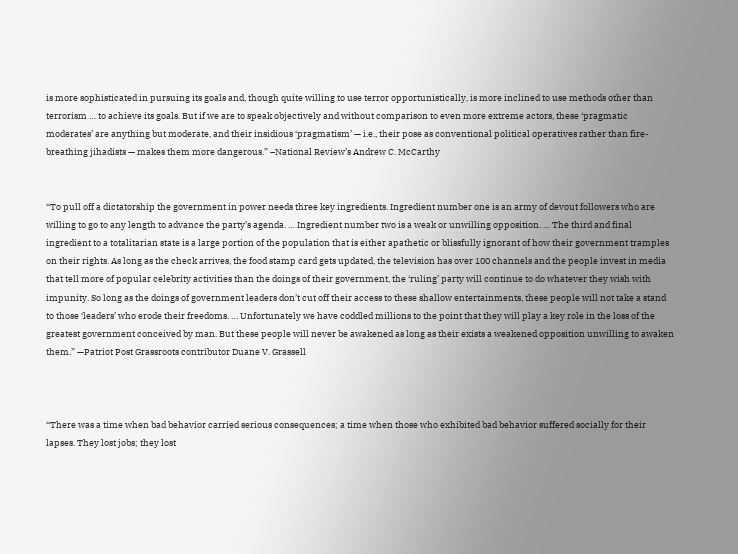is more sophisticated in pursuing its goals and, though quite willing to use terror opportunistically, is more inclined to use methods other than terrorism … to achieve its goals. But if we are to speak objectively and without comparison to even more extreme actors, these ‘pragmatic moderates’ are anything but moderate, and their insidious ‘pragmatism’ — i.e., their pose as conventional political operatives rather than fire-breathing jihadists — makes them more dangerous.” –National Review’s Andrew C. McCarthy


“To pull off a dictatorship the government in power needs three key ingredients. Ingredient number one is an army of devout followers who are willing to go to any length to advance the party’s agenda. … Ingredient number two is a weak or unwilling opposition. … The third and final ingredient to a totalitarian state is a large portion of the population that is either apathetic or blissfully ignorant of how their government tramples on their rights. As long as the check arrives, the food stamp card gets updated, the television has over 100 channels and the people invest in media that tell more of popular celebrity activities than the doings of their government, the ‘ruling’ party will continue to do whatever they wish with impunity. So long as the doings of government leaders don’t cut off their access to these shallow entertainments, these people will not take a stand to those ‘leaders’ who erode their freedoms. … Unfortunately we have coddled millions to the point that they will play a key role in the loss of the greatest government conceived by man. But these people will never be awakened as long as their exists a weakened opposition unwilling to awaken them.” —Patriot Post Grassroots contributor Duane V. Grassell



“There was a time when bad behavior carried serious consequences; a time when those who exhibited bad behavior suffered socially for their lapses. They lost jobs; they lost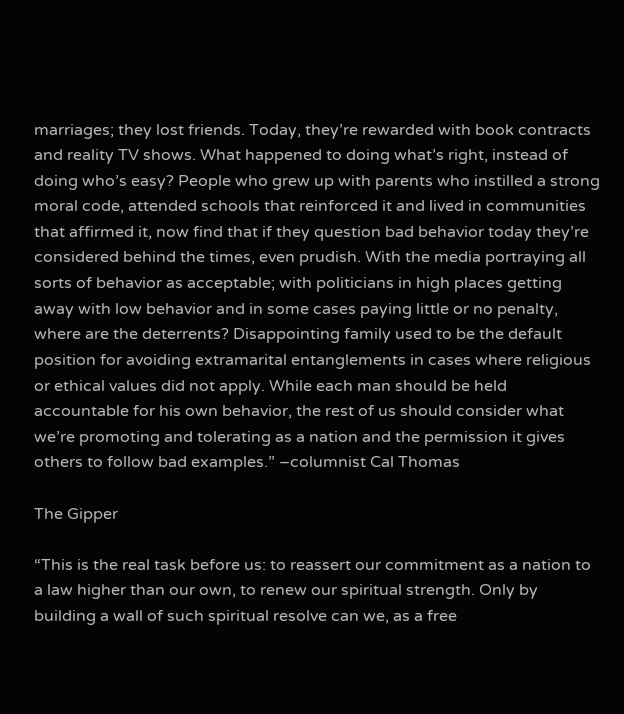marriages; they lost friends. Today, they’re rewarded with book contracts and reality TV shows. What happened to doing what’s right, instead of doing who’s easy? People who grew up with parents who instilled a strong moral code, attended schools that reinforced it and lived in communities that affirmed it, now find that if they question bad behavior today they’re considered behind the times, even prudish. With the media portraying all sorts of behavior as acceptable; with politicians in high places getting away with low behavior and in some cases paying little or no penalty, where are the deterrents? Disappointing family used to be the default position for avoiding extramarital entanglements in cases where religious or ethical values did not apply. While each man should be held accountable for his own behavior, the rest of us should consider what we’re promoting and tolerating as a nation and the permission it gives others to follow bad examples.” –columnist Cal Thomas

The Gipper

“This is the real task before us: to reassert our commitment as a nation to a law higher than our own, to renew our spiritual strength. Only by building a wall of such spiritual resolve can we, as a free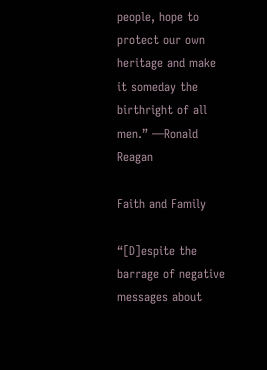people, hope to protect our own heritage and make it someday the birthright of all men.” —Ronald Reagan

Faith and Family

“[D]espite the barrage of negative messages about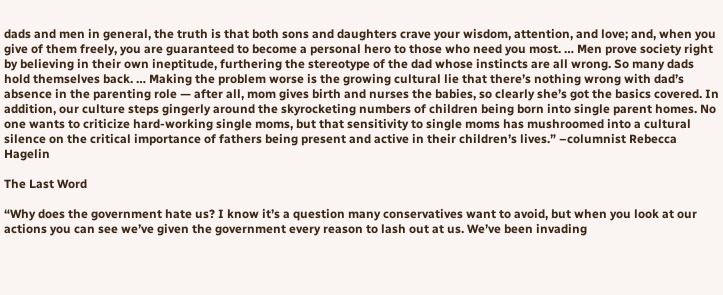dads and men in general, the truth is that both sons and daughters crave your wisdom, attention, and love; and, when you give of them freely, you are guaranteed to become a personal hero to those who need you most. … Men prove society right by believing in their own ineptitude, furthering the stereotype of the dad whose instincts are all wrong. So many dads hold themselves back. … Making the problem worse is the growing cultural lie that there’s nothing wrong with dad’s absence in the parenting role — after all, mom gives birth and nurses the babies, so clearly she’s got the basics covered. In addition, our culture steps gingerly around the skyrocketing numbers of children being born into single parent homes. No one wants to criticize hard-working single moms, but that sensitivity to single moms has mushroomed into a cultural silence on the critical importance of fathers being present and active in their children’s lives.” –columnist Rebecca Hagelin

The Last Word

“Why does the government hate us? I know it’s a question many conservatives want to avoid, but when you look at our actions you can see we’ve given the government every reason to lash out at us. We’ve been invading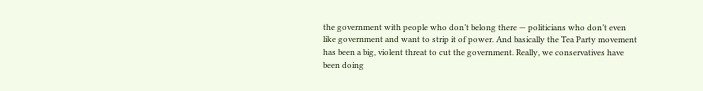the government with people who don’t belong there — politicians who don’t even like government and want to strip it of power. And basically the Tea Party movement has been a big, violent threat to cut the government. Really, we conservatives have been doing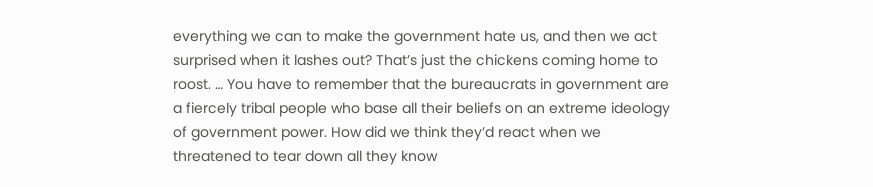everything we can to make the government hate us, and then we act surprised when it lashes out? That’s just the chickens coming home to roost. … You have to remember that the bureaucrats in government are a fiercely tribal people who base all their beliefs on an extreme ideology of government power. How did we think they’d react when we threatened to tear down all they know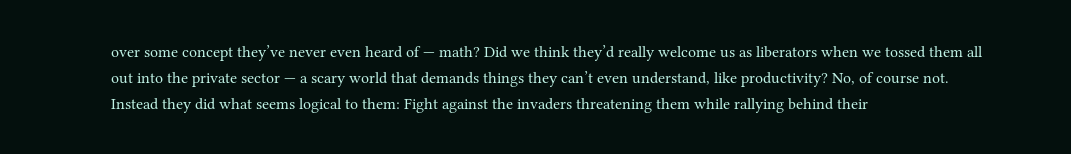over some concept they’ve never even heard of — math? Did we think they’d really welcome us as liberators when we tossed them all out into the private sector — a scary world that demands things they can’t even understand, like productivity? No, of course not. Instead they did what seems logical to them: Fight against the invaders threatening them while rallying behind their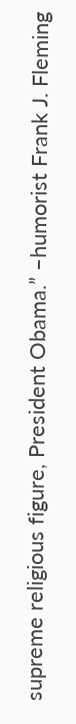supreme religious figure, President Obama.” –humorist Frank J. Fleming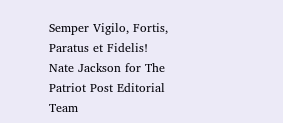Semper Vigilo, Fortis, Paratus et Fidelis!
Nate Jackson for The Patriot Post Editorial Team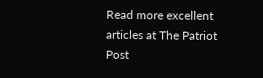Read more excellent articles at The Patriot Post